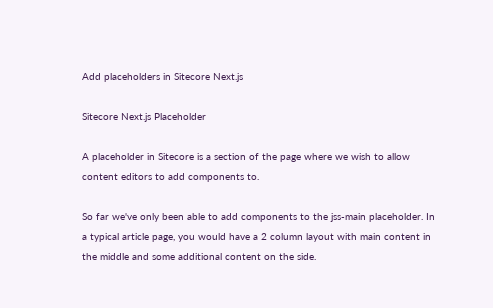Add placeholders in Sitecore Next.js

Sitecore Next.js Placeholder

A placeholder in Sitecore is a section of the page where we wish to allow content editors to add components to.

So far we've only been able to add components to the jss-main placeholder. In a typical article page, you would have a 2 column layout with main content in the middle and some additional content on the side.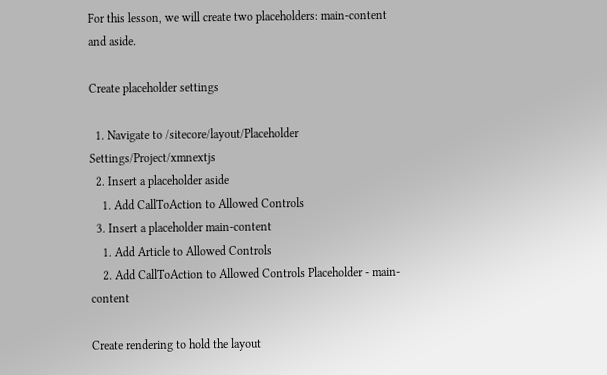For this lesson, we will create two placeholders: main-content and aside.

Create placeholder settings

  1. Navigate to /sitecore/layout/Placeholder Settings/Project/xmnextjs
  2. Insert a placeholder aside
    1. Add CallToAction to Allowed Controls
  3. Insert a placeholder main-content
    1. Add Article to Allowed Controls
    2. Add CallToAction to Allowed Controls Placeholder - main-content

Create rendering to hold the layout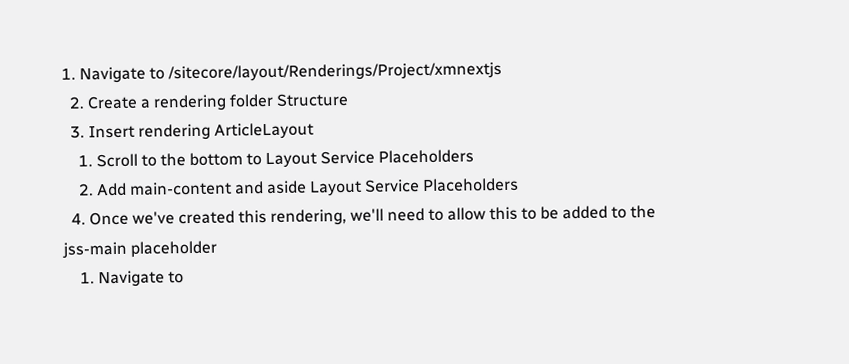1. Navigate to /sitecore/layout/Renderings/Project/xmnextjs
  2. Create a rendering folder Structure
  3. Insert rendering ArticleLayout
    1. Scroll to the bottom to Layout Service Placeholders
    2. Add main-content and aside Layout Service Placeholders
  4. Once we've created this rendering, we'll need to allow this to be added to the jss-main placeholder
    1. Navigate to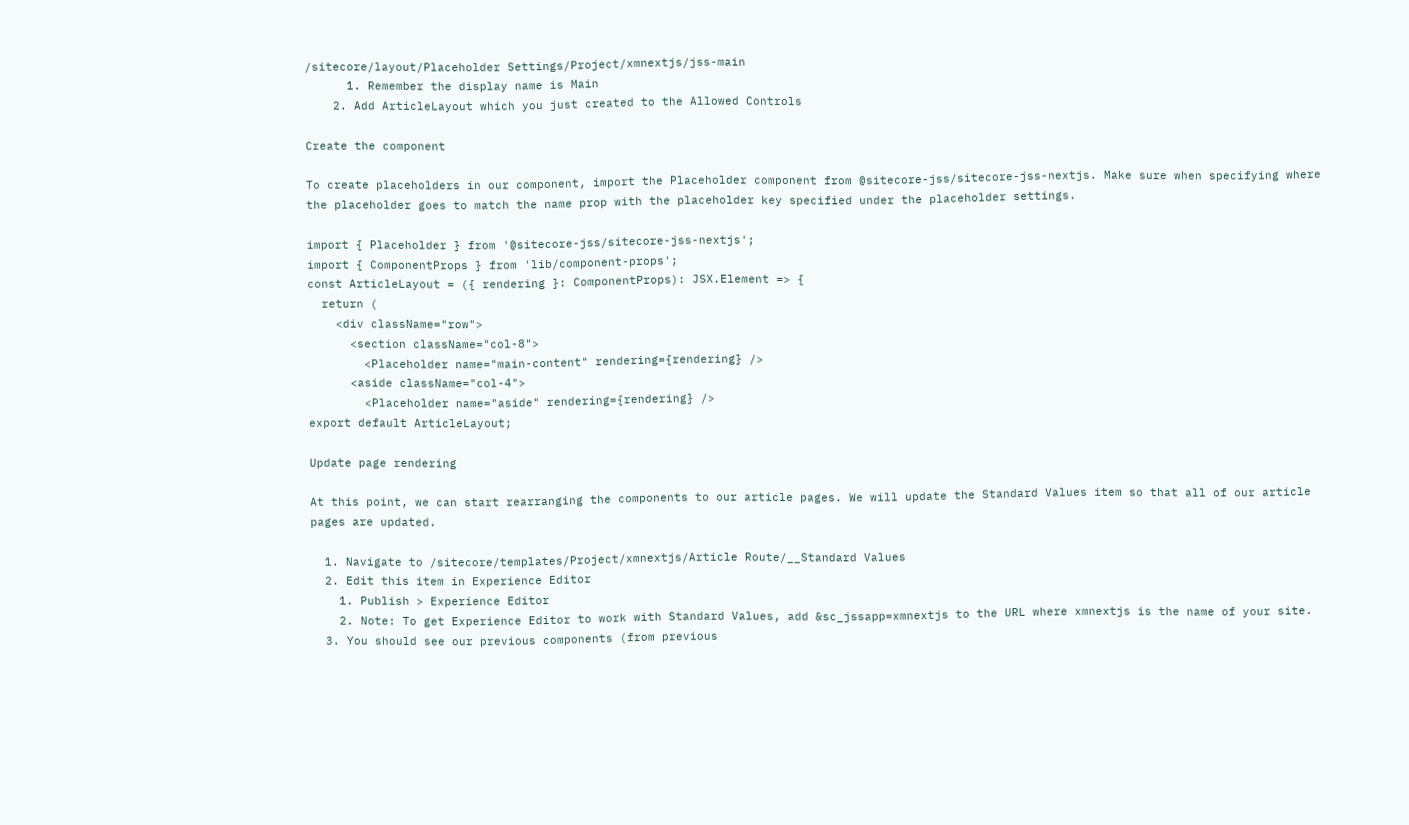/sitecore/layout/Placeholder Settings/Project/xmnextjs/jss-main
      1. Remember the display name is Main
    2. Add ArticleLayout which you just created to the Allowed Controls

Create the component

To create placeholders in our component, import the Placeholder component from @sitecore-jss/sitecore-jss-nextjs. Make sure when specifying where the placeholder goes to match the name prop with the placeholder key specified under the placeholder settings.

import { Placeholder } from '@sitecore-jss/sitecore-jss-nextjs';
import { ComponentProps } from 'lib/component-props';
const ArticleLayout = ({ rendering }: ComponentProps): JSX.Element => {
  return (
    <div className="row">
      <section className="col-8">
        <Placeholder name="main-content" rendering={rendering} />
      <aside className="col-4">
        <Placeholder name="aside" rendering={rendering} />
export default ArticleLayout;

Update page rendering

At this point, we can start rearranging the components to our article pages. We will update the Standard Values item so that all of our article pages are updated.

  1. Navigate to /sitecore/templates/Project/xmnextjs/Article Route/__Standard Values
  2. Edit this item in Experience Editor
    1. Publish > Experience Editor
    2. Note: To get Experience Editor to work with Standard Values, add &sc_jssapp=xmnextjs to the URL where xmnextjs is the name of your site.
  3. You should see our previous components (from previous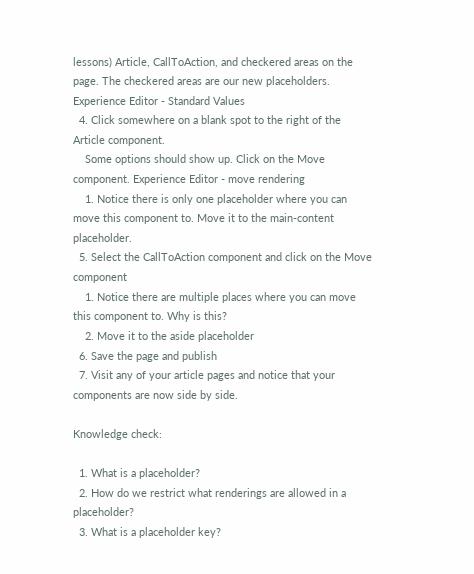lessons) Article, CallToAction, and checkered areas on the page. The checkered areas are our new placeholders. Experience Editor - Standard Values
  4. Click somewhere on a blank spot to the right of the Article component.
    Some options should show up. Click on the Move component. Experience Editor - move rendering
    1. Notice there is only one placeholder where you can move this component to. Move it to the main-content placeholder.
  5. Select the CallToAction component and click on the Move component
    1. Notice there are multiple places where you can move this component to. Why is this?
    2. Move it to the aside placeholder
  6. Save the page and publish
  7. Visit any of your article pages and notice that your components are now side by side.

Knowledge check:

  1. What is a placeholder?
  2. How do we restrict what renderings are allowed in a placeholder?
  3. What is a placeholder key?